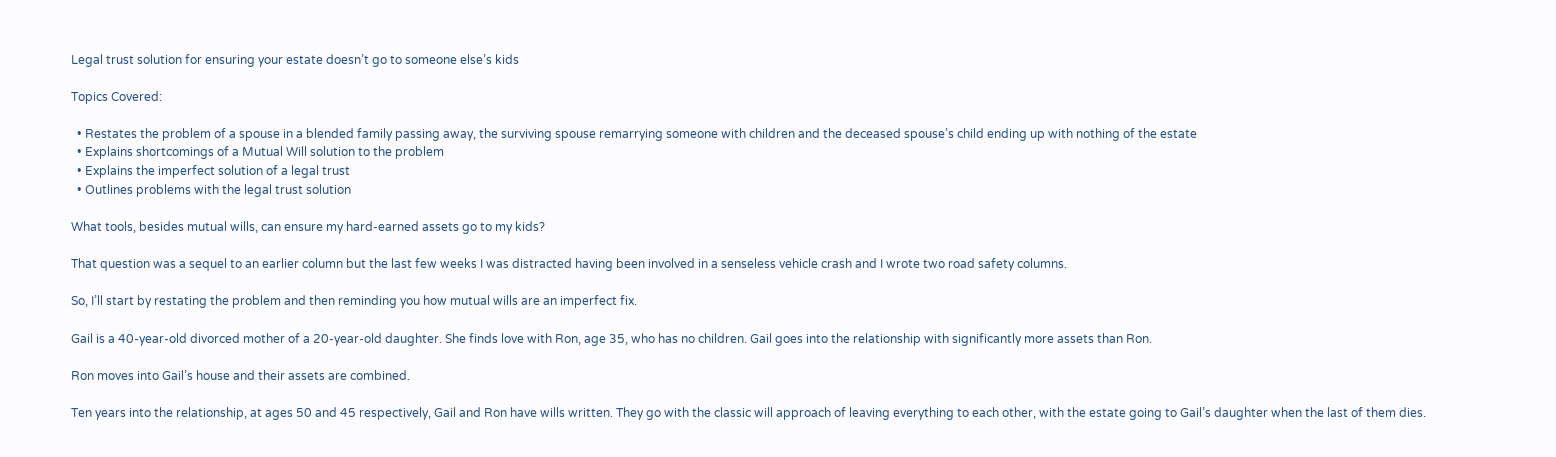Legal trust solution for ensuring your estate doesn’t go to someone else’s kids

Topics Covered:

  • Restates the problem of a spouse in a blended family passing away, the surviving spouse remarrying someone with children and the deceased spouse’s child ending up with nothing of the estate
  • Explains shortcomings of a Mutual Will solution to the problem
  • Explains the imperfect solution of a legal trust
  • Outlines problems with the legal trust solution

What tools, besides mutual wills, can ensure my hard-earned assets go to my kids?

That question was a sequel to an earlier column but the last few weeks I was distracted having been involved in a senseless vehicle crash and I wrote two road safety columns.

So, I’ll start by restating the problem and then reminding you how mutual wills are an imperfect fix.

Gail is a 40-year-old divorced mother of a 20-year-old daughter. She finds love with Ron, age 35, who has no children. Gail goes into the relationship with significantly more assets than Ron.

Ron moves into Gail’s house and their assets are combined.

Ten years into the relationship, at ages 50 and 45 respectively, Gail and Ron have wills written. They go with the classic will approach of leaving everything to each other, with the estate going to Gail’s daughter when the last of them dies.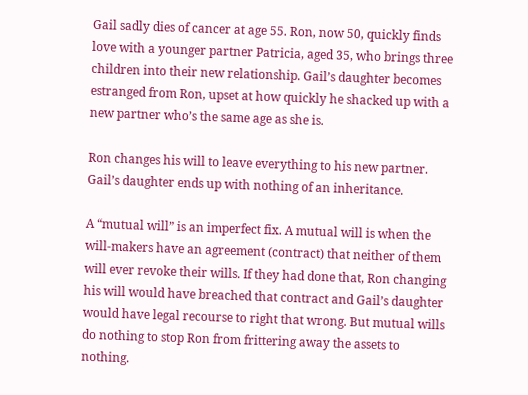Gail sadly dies of cancer at age 55. Ron, now 50, quickly finds love with a younger partner Patricia, aged 35, who brings three children into their new relationship. Gail’s daughter becomes estranged from Ron, upset at how quickly he shacked up with a new partner who’s the same age as she is.

Ron changes his will to leave everything to his new partner. Gail’s daughter ends up with nothing of an inheritance.

A “mutual will” is an imperfect fix. A mutual will is when the will-makers have an agreement (contract) that neither of them will ever revoke their wills. If they had done that, Ron changing his will would have breached that contract and Gail’s daughter would have legal recourse to right that wrong. But mutual wills do nothing to stop Ron from frittering away the assets to nothing.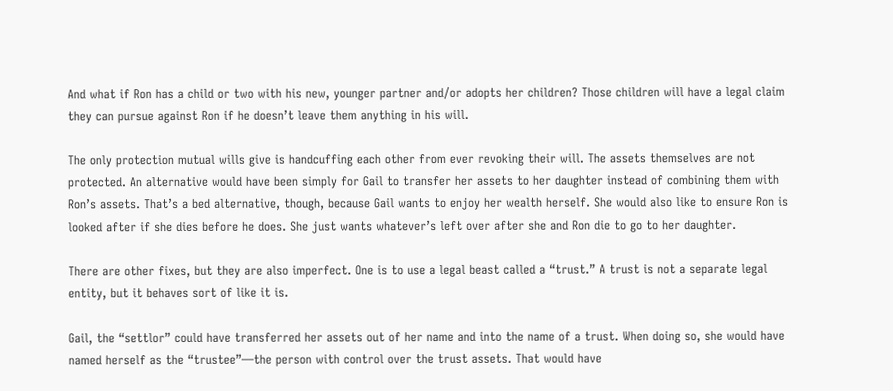And what if Ron has a child or two with his new, younger partner and/or adopts her children? Those children will have a legal claim they can pursue against Ron if he doesn’t leave them anything in his will.

The only protection mutual wills give is handcuffing each other from ever revoking their will. The assets themselves are not protected. An alternative would have been simply for Gail to transfer her assets to her daughter instead of combining them with Ron’s assets. That’s a bed alternative, though, because Gail wants to enjoy her wealth herself. She would also like to ensure Ron is looked after if she dies before he does. She just wants whatever’s left over after she and Ron die to go to her daughter.

There are other fixes, but they are also imperfect. One is to use a legal beast called a “trust.” A trust is not a separate legal entity, but it behaves sort of like it is.

Gail, the “settlor” could have transferred her assets out of her name and into the name of a trust. When doing so, she would have named herself as the “trustee”—the person with control over the trust assets. That would have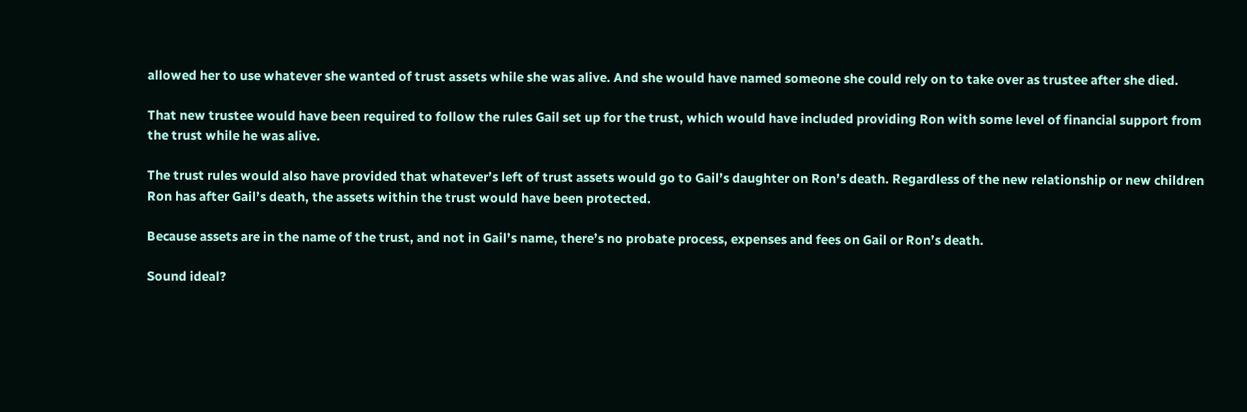allowed her to use whatever she wanted of trust assets while she was alive. And she would have named someone she could rely on to take over as trustee after she died.

That new trustee would have been required to follow the rules Gail set up for the trust, which would have included providing Ron with some level of financial support from the trust while he was alive.

The trust rules would also have provided that whatever’s left of trust assets would go to Gail’s daughter on Ron’s death. Regardless of the new relationship or new children Ron has after Gail’s death, the assets within the trust would have been protected.

Because assets are in the name of the trust, and not in Gail’s name, there’s no probate process, expenses and fees on Gail or Ron’s death.

Sound ideal?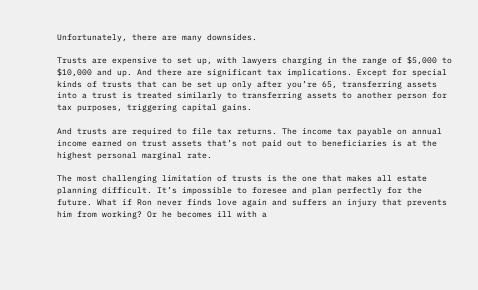Unfortunately, there are many downsides.

Trusts are expensive to set up, with lawyers charging in the range of $5,000 to $10,000 and up. And there are significant tax implications. Except for special kinds of trusts that can be set up only after you’re 65, transferring assets into a trust is treated similarly to transferring assets to another person for tax purposes, triggering capital gains.

And trusts are required to file tax returns. The income tax payable on annual income earned on trust assets that’s not paid out to beneficiaries is at the highest personal marginal rate.

The most challenging limitation of trusts is the one that makes all estate planning difficult. It’s impossible to foresee and plan perfectly for the future. What if Ron never finds love again and suffers an injury that prevents him from working? Or he becomes ill with a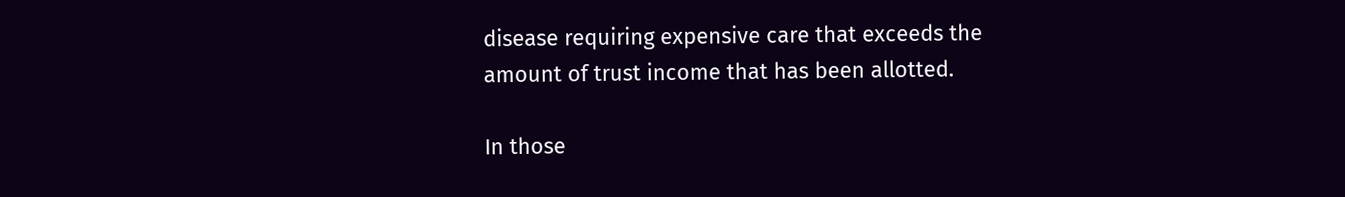disease requiring expensive care that exceeds the amount of trust income that has been allotted.

In those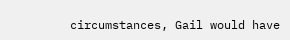circumstances, Gail would have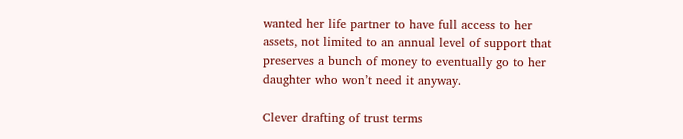wanted her life partner to have full access to her assets, not limited to an annual level of support that preserves a bunch of money to eventually go to her daughter who won’t need it anyway.

Clever drafting of trust terms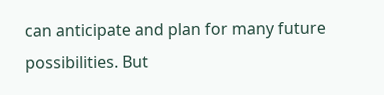can anticipate and plan for many future possibilities. But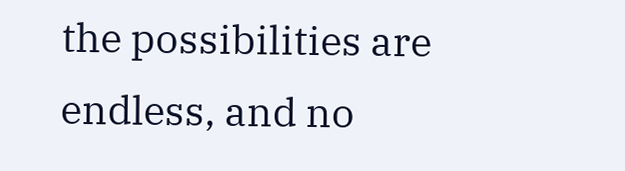the possibilities are endless, and no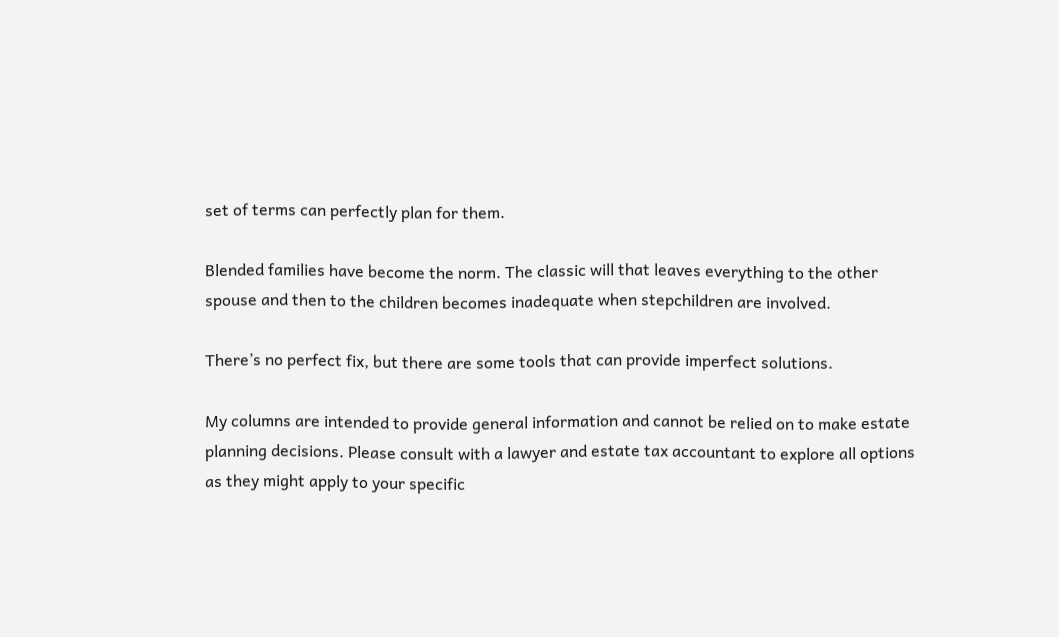set of terms can perfectly plan for them.

Blended families have become the norm. The classic will that leaves everything to the other spouse and then to the children becomes inadequate when stepchildren are involved.

There’s no perfect fix, but there are some tools that can provide imperfect solutions.

My columns are intended to provide general information and cannot be relied on to make estate planning decisions. Please consult with a lawyer and estate tax accountant to explore all options as they might apply to your specific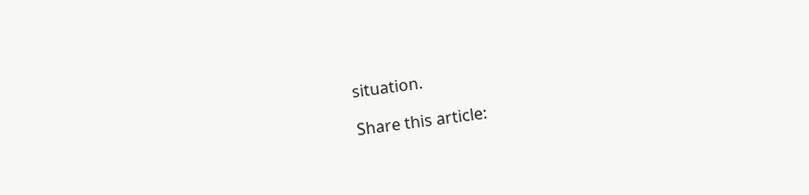situation.

Share this article: